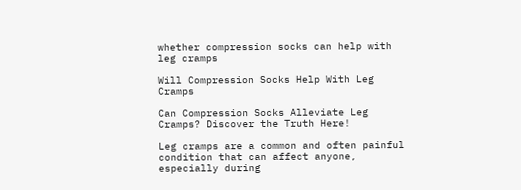whether compression socks can help with leg cramps

Will Compression Socks Help With Leg Cramps

Can Compression Socks Alleviate Leg Cramps? Discover the Truth Here!

Leg cramps are a common and often painful condition that can affect anyone, especially during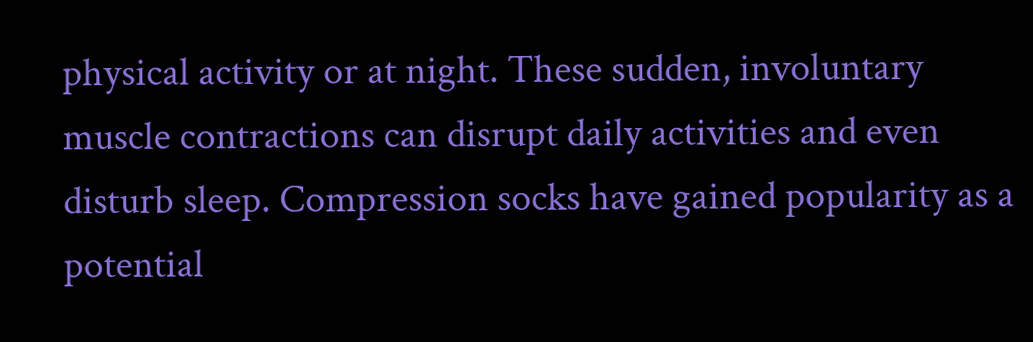physical activity or at night. These sudden, involuntary muscle contractions can disrupt daily activities and even disturb sleep. Compression socks have gained popularity as a potential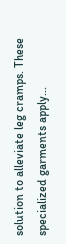solution to alleviate leg cramps. These specialized garments apply...